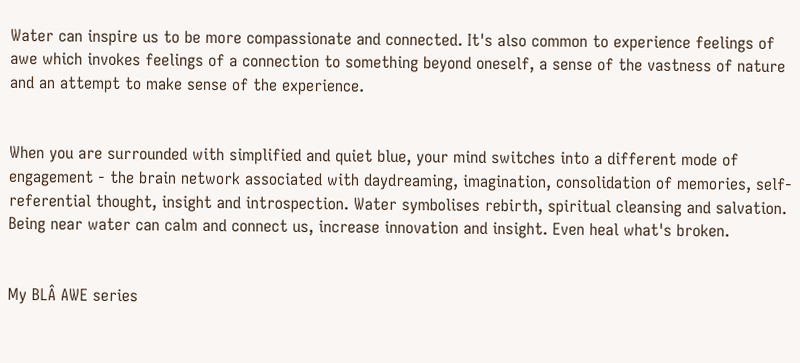Water can inspire us to be more compassionate and connected. It's also common to experience feelings of awe which invokes feelings of a connection to something beyond oneself, a sense of the vastness of nature and an attempt to make sense of the experience.


When you are surrounded with simplified and quiet blue, your mind switches into a different mode of engagement - the brain network associated with daydreaming, imagination, consolidation of memories, self-referential thought, insight and introspection. Water symbolises rebirth, spiritual cleansing and salvation. Being near water can calm and connect us, increase innovation and insight. Even heal what's broken.


My BLÂ AWE series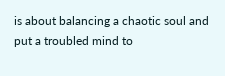is about balancing a chaotic soul and put a troubled mind to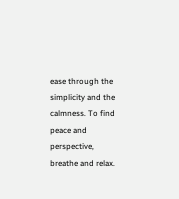ease through the simplicity and the calmness. To find peace and perspective, breathe and relax.